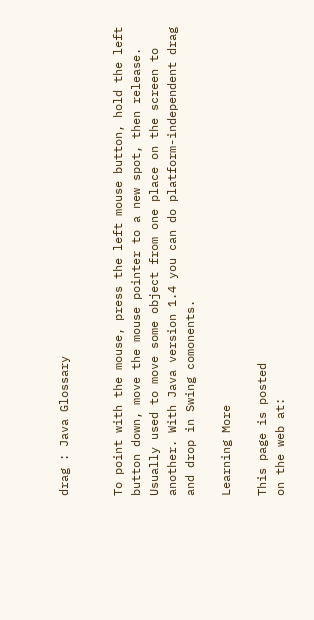drag : Java Glossary


To point with the mouse, press the left mouse button, hold the left button down, move the mouse pointer to a new spot, then release. Usually used to move some object from one place on the screen to another. With Java version 1.4 you can do platform-independent drag and drop in Swing comonents.

Learning More

This page is posted
on the web at: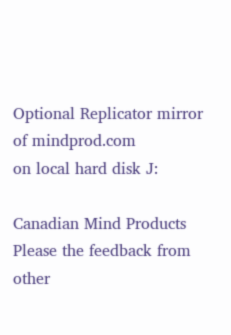Optional Replicator mirror
of mindprod.com
on local hard disk J:

Canadian Mind Products
Please the feedback from other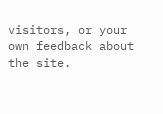visitors, or your own feedback about the site.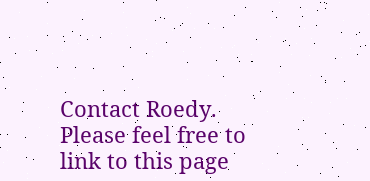Contact Roedy. Please feel free to link to this page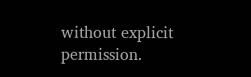without explicit permission.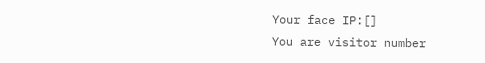Your face IP:[]
You are visitor number